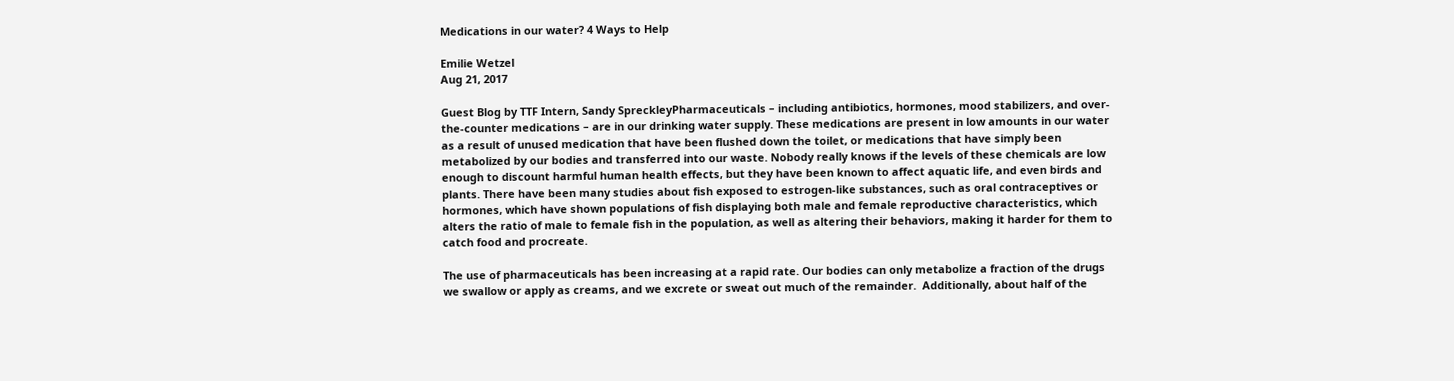Medications in our water? 4 Ways to Help

Emilie Wetzel
Aug 21, 2017

Guest Blog by TTF Intern, Sandy SpreckleyPharmaceuticals – including antibiotics, hormones, mood stabilizers, and over-the-counter medications – are in our drinking water supply. These medications are present in low amounts in our water as a result of unused medication that have been flushed down the toilet, or medications that have simply been metabolized by our bodies and transferred into our waste. Nobody really knows if the levels of these chemicals are low enough to discount harmful human health effects, but they have been known to affect aquatic life, and even birds and plants. There have been many studies about fish exposed to estrogen-like substances, such as oral contraceptives or hormones, which have shown populations of fish displaying both male and female reproductive characteristics, which alters the ratio of male to female fish in the population, as well as altering their behaviors, making it harder for them to catch food and procreate.

The use of pharmaceuticals has been increasing at a rapid rate. Our bodies can only metabolize a fraction of the drugs we swallow or apply as creams, and we excrete or sweat out much of the remainder.  Additionally, about half of the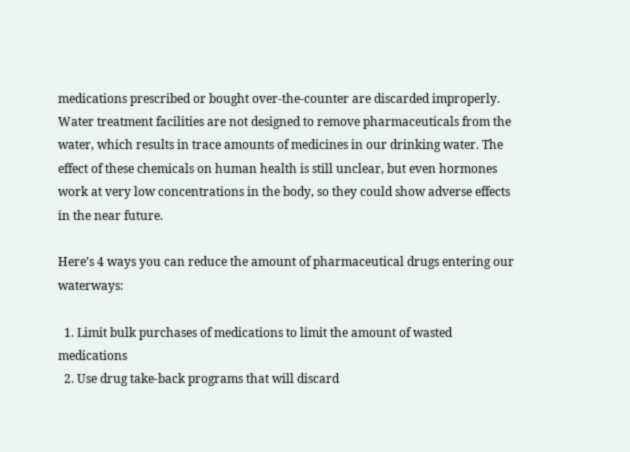medications prescribed or bought over-the-counter are discarded improperly. Water treatment facilities are not designed to remove pharmaceuticals from the water, which results in trace amounts of medicines in our drinking water. The effect of these chemicals on human health is still unclear, but even hormones work at very low concentrations in the body, so they could show adverse effects in the near future.

Here’s 4 ways you can reduce the amount of pharmaceutical drugs entering our waterways:

  1. Limit bulk purchases of medications to limit the amount of wasted medications
  2. Use drug take-back programs that will discard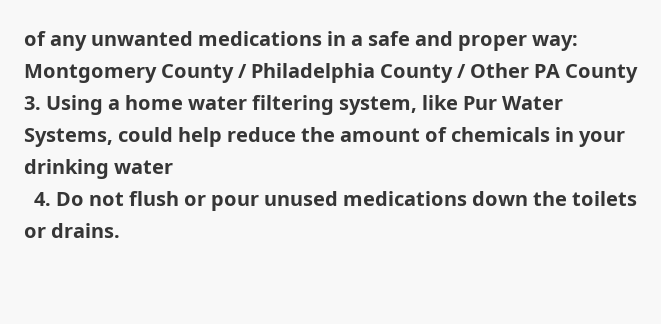of any unwanted medications in a safe and proper way: Montgomery County / Philadelphia County / Other PA County
3. Using a home water filtering system, like Pur Water Systems, could help reduce the amount of chemicals in your drinking water
  4. Do not flush or pour unused medications down the toilets or drains.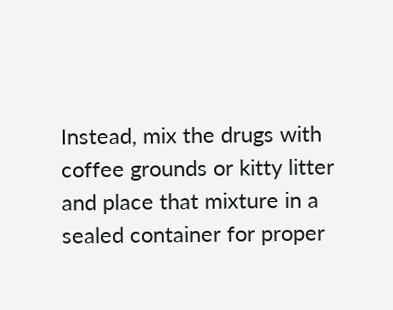Instead, mix the drugs with coffee grounds or kitty litter and place that mixture in a sealed container for proper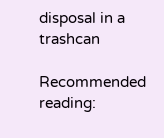disposal in a trashcan

Recommended reading: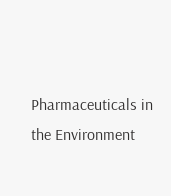Pharmaceuticals in the Environment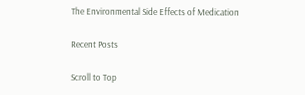The Environmental Side Effects of Medication

Recent Posts

Scroll to Top